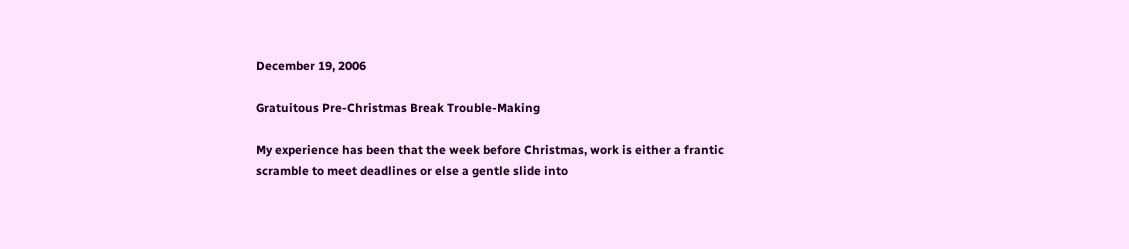December 19, 2006

Gratuitous Pre-Christmas Break Trouble-Making

My experience has been that the week before Christmas, work is either a frantic scramble to meet deadlines or else a gentle slide into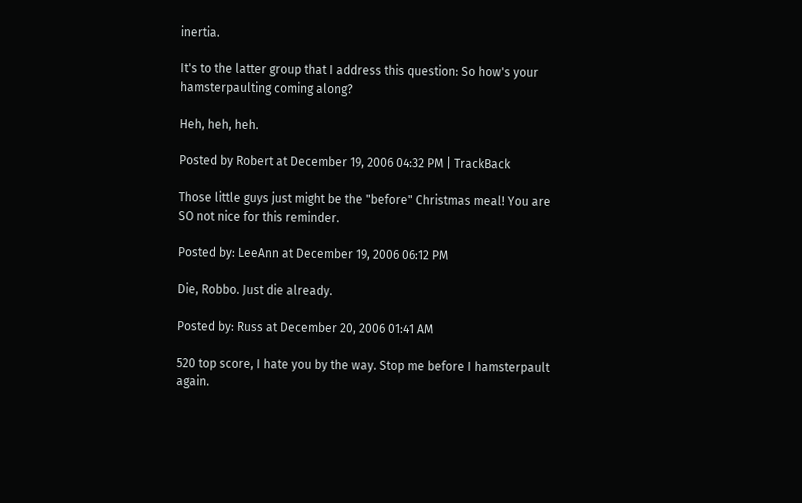inertia.

It's to the latter group that I address this question: So how's your hamsterpaulting coming along?

Heh, heh, heh.

Posted by Robert at December 19, 2006 04:32 PM | TrackBack

Those little guys just might be the "before" Christmas meal! You are SO not nice for this reminder.

Posted by: LeeAnn at December 19, 2006 06:12 PM

Die, Robbo. Just die already.

Posted by: Russ at December 20, 2006 01:41 AM

520 top score, I hate you by the way. Stop me before I hamsterpault again.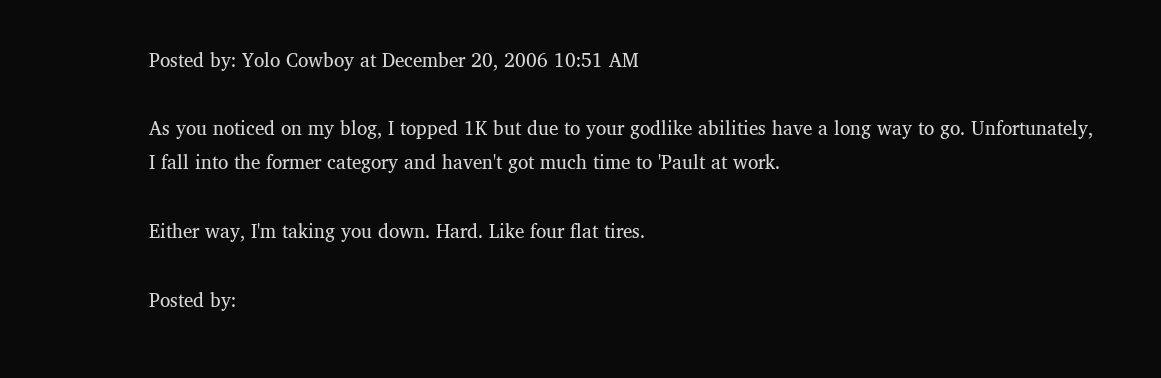Posted by: Yolo Cowboy at December 20, 2006 10:51 AM

As you noticed on my blog, I topped 1K but due to your godlike abilities have a long way to go. Unfortunately, I fall into the former category and haven't got much time to 'Pault at work.

Either way, I'm taking you down. Hard. Like four flat tires.

Posted by: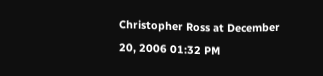Christopher Ross at December 20, 2006 01:32 PM